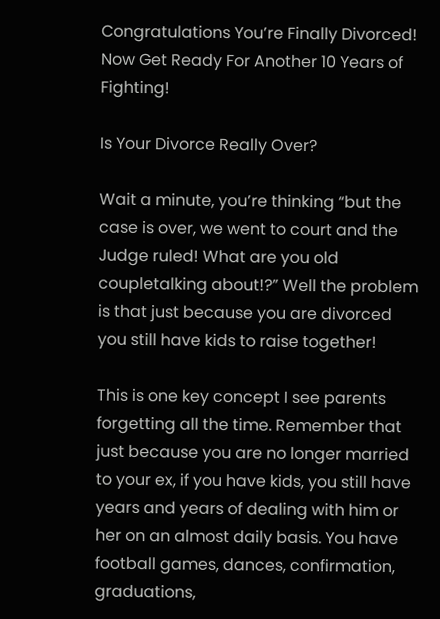Congratulations You’re Finally Divorced! Now Get Ready For Another 10 Years of Fighting!

Is Your Divorce Really Over?

Wait a minute, you’re thinking “but the case is over, we went to court and the Judge ruled! What are you old coupletalking about!?” Well the problem is that just because you are divorced you still have kids to raise together!

This is one key concept I see parents forgetting all the time. Remember that just because you are no longer married to your ex, if you have kids, you still have years and years of dealing with him or her on an almost daily basis. You have football games, dances, confirmation, graduations,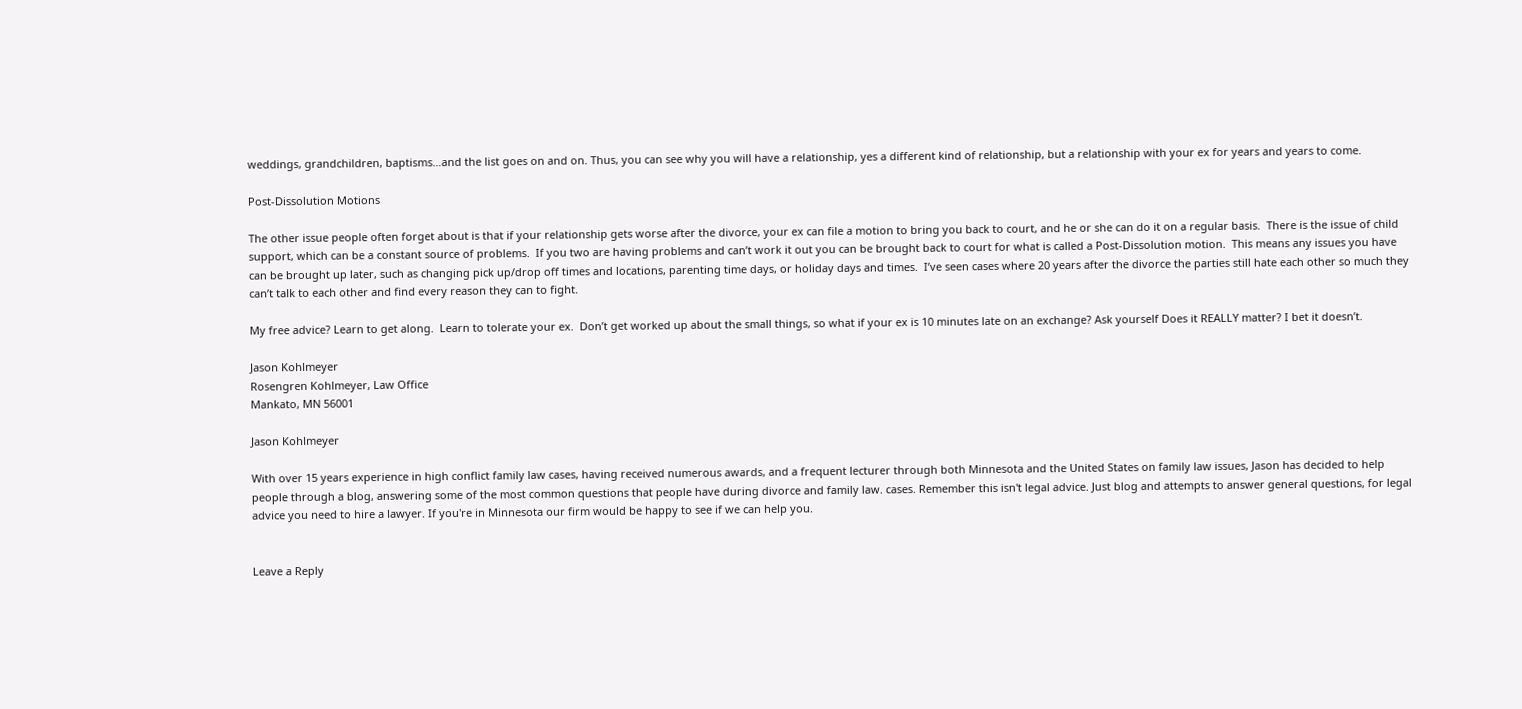weddings, grandchildren, baptisms…and the list goes on and on. Thus, you can see why you will have a relationship, yes a different kind of relationship, but a relationship with your ex for years and years to come.

Post-Dissolution Motions

The other issue people often forget about is that if your relationship gets worse after the divorce, your ex can file a motion to bring you back to court, and he or she can do it on a regular basis.  There is the issue of child support, which can be a constant source of problems.  If you two are having problems and can’t work it out you can be brought back to court for what is called a Post-Dissolution motion.  This means any issues you have can be brought up later, such as changing pick up/drop off times and locations, parenting time days, or holiday days and times.  I’ve seen cases where 20 years after the divorce the parties still hate each other so much they can’t talk to each other and find every reason they can to fight.

My free advice? Learn to get along.  Learn to tolerate your ex.  Don’t get worked up about the small things, so what if your ex is 10 minutes late on an exchange? Ask yourself Does it REALLY matter? I bet it doesn’t.

Jason Kohlmeyer
Rosengren Kohlmeyer, Law Office
Mankato, MN 56001

Jason Kohlmeyer

With over 15 years experience in high conflict family law cases, having received numerous awards, and a frequent lecturer through both Minnesota and the United States on family law issues, Jason has decided to help people through a blog, answering some of the most common questions that people have during divorce and family law. cases. Remember this isn't legal advice. Just blog and attempts to answer general questions, for legal advice you need to hire a lawyer. If you're in Minnesota our firm would be happy to see if we can help you.


Leave a Reply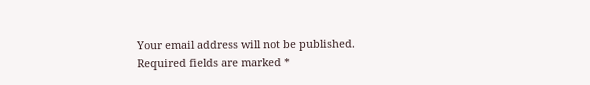Your email address will not be published. Required fields are marked *